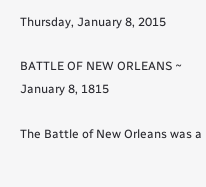Thursday, January 8, 2015

BATTLE OF NEW ORLEANS ~ January 8, 1815

The Battle of New Orleans was a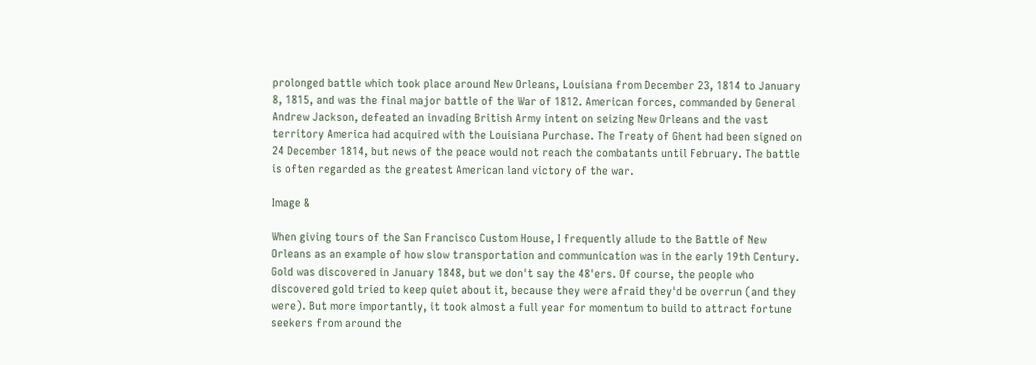prolonged battle which took place around New Orleans, Louisiana from December 23, 1814 to January 8, 1815, and was the final major battle of the War of 1812. American forces, commanded by General Andrew Jackson, defeated an invading British Army intent on seizing New Orleans and the vast territory America had acquired with the Louisiana Purchase. The Treaty of Ghent had been signed on 24 December 1814, but news of the peace would not reach the combatants until February. The battle is often regarded as the greatest American land victory of the war.

Image &

When giving tours of the San Francisco Custom House, I frequently allude to the Battle of New Orleans as an example of how slow transportation and communication was in the early 19th Century. Gold was discovered in January 1848, but we don't say the 48'ers. Of course, the people who discovered gold tried to keep quiet about it, because they were afraid they'd be overrun (and they were). But more importantly, it took almost a full year for momentum to build to attract fortune seekers from around the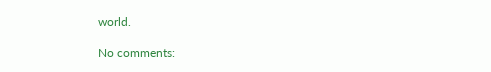world.

No comments: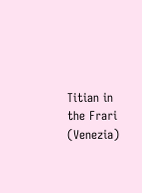Titian in the Frari (Venezia)